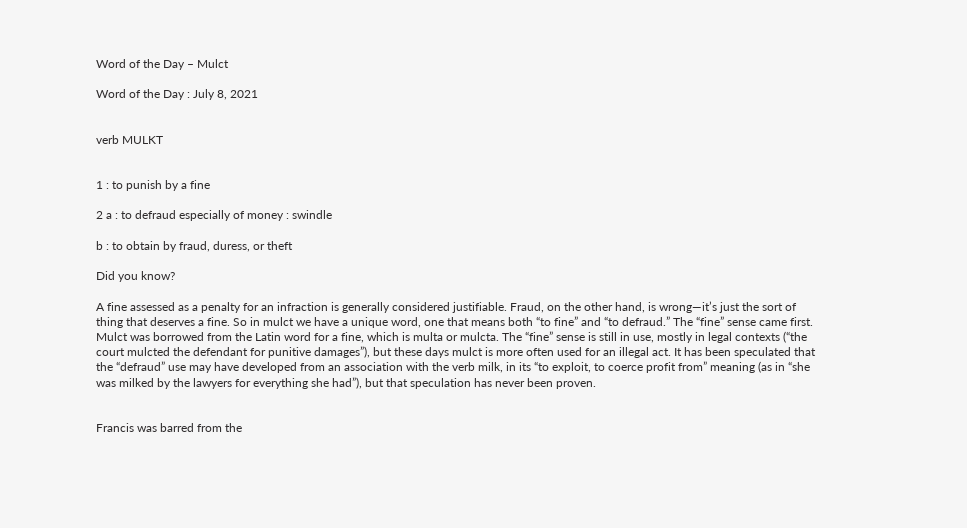Word of the Day – Mulct

Word of the Day : July 8, 2021


verb MULKT


1 : to punish by a fine

2 a : to defraud especially of money : swindle

b : to obtain by fraud, duress, or theft

Did you know?

A fine assessed as a penalty for an infraction is generally considered justifiable. Fraud, on the other hand, is wrong—it’s just the sort of thing that deserves a fine. So in mulct we have a unique word, one that means both “to fine” and “to defraud.” The “fine” sense came first. Mulct was borrowed from the Latin word for a fine, which is multa or mulcta. The “fine” sense is still in use, mostly in legal contexts (“the court mulcted the defendant for punitive damages”), but these days mulct is more often used for an illegal act. It has been speculated that the “defraud” use may have developed from an association with the verb milk, in its “to exploit, to coerce profit from” meaning (as in “she was milked by the lawyers for everything she had”), but that speculation has never been proven.


Francis was barred from the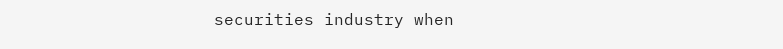securities industry when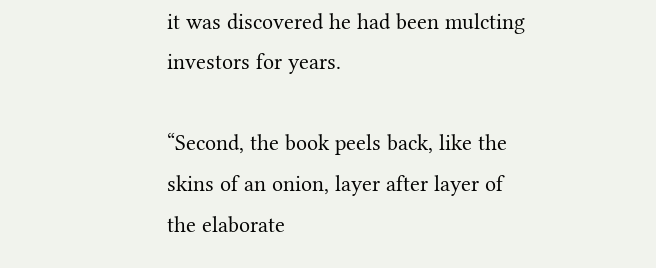it was discovered he had been mulcting investors for years.

“Second, the book peels back, like the skins of an onion, layer after layer of the elaborate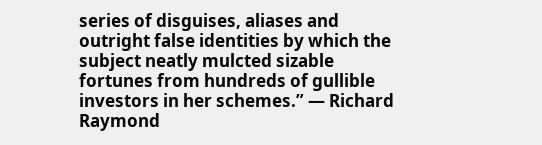series of disguises, aliases and outright false identities by which the subject neatly mulcted sizable fortunes from hundreds of gullible investors in her schemes.” — Richard Raymond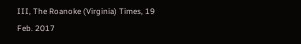III, The Roanoke (Virginia) Times, 19 Feb. 2017